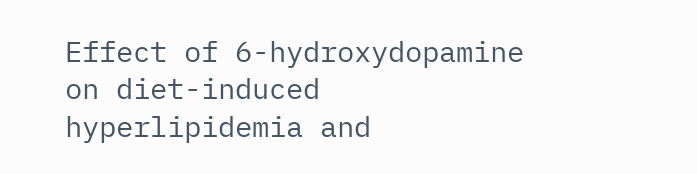Effect of 6-hydroxydopamine on diet-induced hyperlipidemia and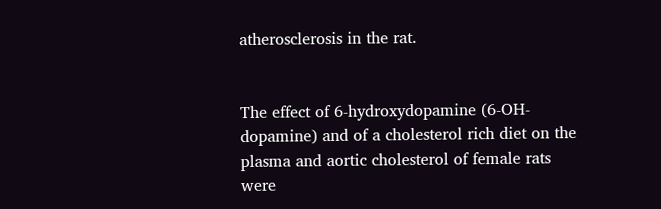atherosclerosis in the rat.


The effect of 6-hydroxydopamine (6-OH-dopamine) and of a cholesterol rich diet on the plasma and aortic cholesterol of female rats were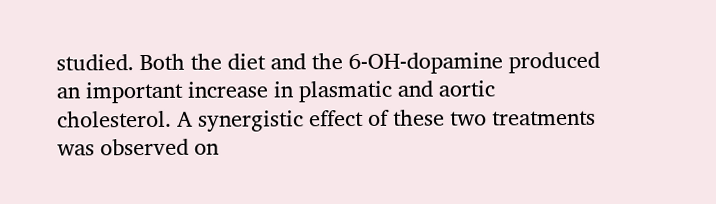studied. Both the diet and the 6-OH-dopamine produced an important increase in plasmatic and aortic cholesterol. A synergistic effect of these two treatments was observed on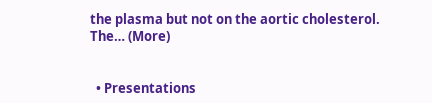the plasma but not on the aortic cholesterol. The… (More)


  • Presentations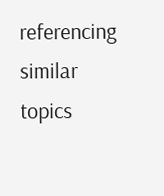referencing similar topics